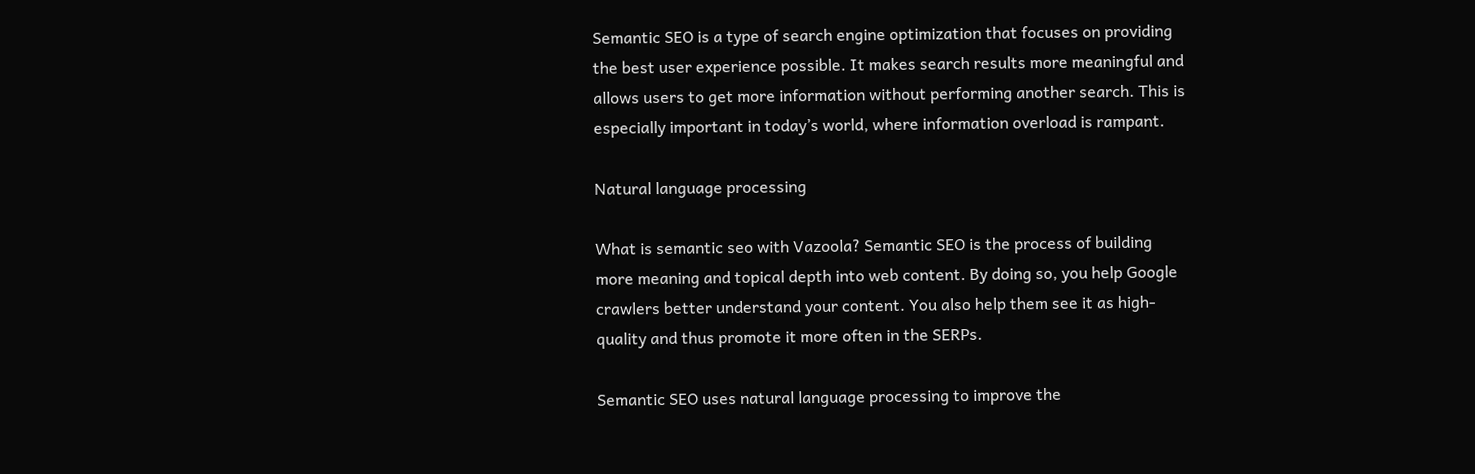Semantic SEO is a type of search engine optimization that focuses on providing the best user experience possible. It makes search results more meaningful and allows users to get more information without performing another search. This is especially important in today’s world, where information overload is rampant.

Natural language processing

What is semantic seo with Vazoola? Semantic SEO is the process of building more meaning and topical depth into web content. By doing so, you help Google crawlers better understand your content. You also help them see it as high-quality and thus promote it more often in the SERPs.

Semantic SEO uses natural language processing to improve the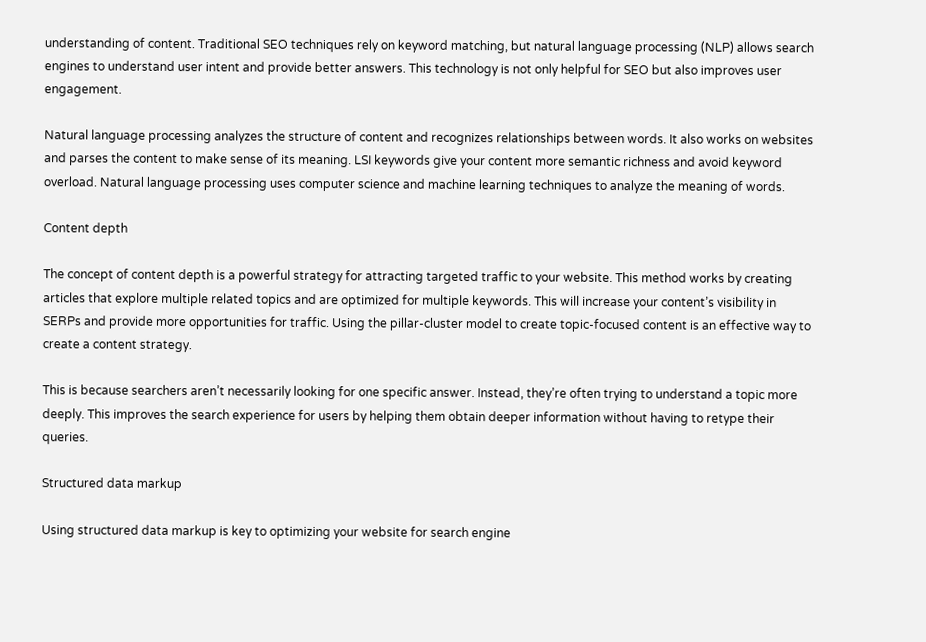understanding of content. Traditional SEO techniques rely on keyword matching, but natural language processing (NLP) allows search engines to understand user intent and provide better answers. This technology is not only helpful for SEO but also improves user engagement.

Natural language processing analyzes the structure of content and recognizes relationships between words. It also works on websites and parses the content to make sense of its meaning. LSI keywords give your content more semantic richness and avoid keyword overload. Natural language processing uses computer science and machine learning techniques to analyze the meaning of words.

Content depth

The concept of content depth is a powerful strategy for attracting targeted traffic to your website. This method works by creating articles that explore multiple related topics and are optimized for multiple keywords. This will increase your content’s visibility in SERPs and provide more opportunities for traffic. Using the pillar-cluster model to create topic-focused content is an effective way to create a content strategy.

This is because searchers aren’t necessarily looking for one specific answer. Instead, they’re often trying to understand a topic more deeply. This improves the search experience for users by helping them obtain deeper information without having to retype their queries.

Structured data markup

Using structured data markup is key to optimizing your website for search engine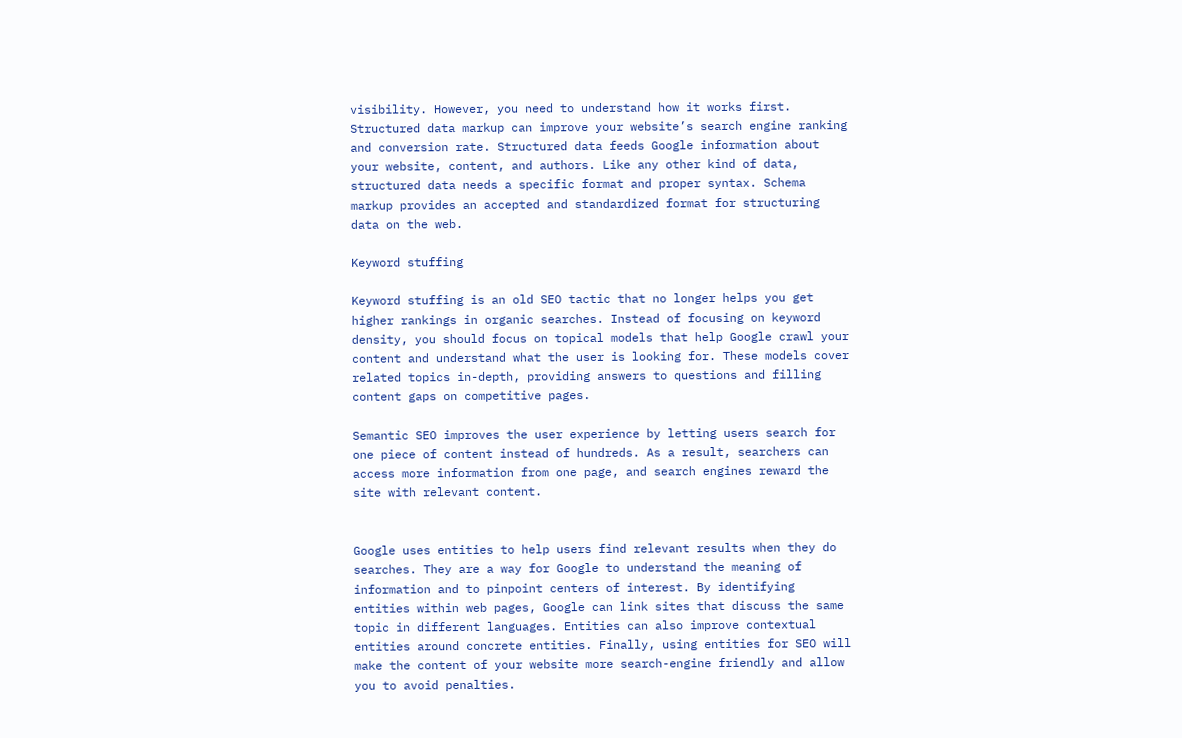visibility. However, you need to understand how it works first. Structured data markup can improve your website’s search engine ranking and conversion rate. Structured data feeds Google information about your website, content, and authors. Like any other kind of data, structured data needs a specific format and proper syntax. Schema markup provides an accepted and standardized format for structuring data on the web.

Keyword stuffing

Keyword stuffing is an old SEO tactic that no longer helps you get higher rankings in organic searches. Instead of focusing on keyword density, you should focus on topical models that help Google crawl your content and understand what the user is looking for. These models cover related topics in-depth, providing answers to questions and filling content gaps on competitive pages.

Semantic SEO improves the user experience by letting users search for one piece of content instead of hundreds. As a result, searchers can access more information from one page, and search engines reward the site with relevant content.


Google uses entities to help users find relevant results when they do searches. They are a way for Google to understand the meaning of information and to pinpoint centers of interest. By identifying entities within web pages, Google can link sites that discuss the same topic in different languages. Entities can also improve contextual entities around concrete entities. Finally, using entities for SEO will make the content of your website more search-engine friendly and allow you to avoid penalties.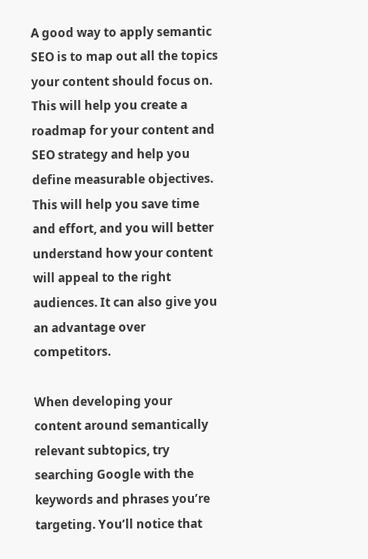A good way to apply semantic SEO is to map out all the topics your content should focus on. This will help you create a roadmap for your content and SEO strategy and help you define measurable objectives. This will help you save time and effort, and you will better understand how your content will appeal to the right audiences. It can also give you an advantage over competitors.

When developing your content around semantically relevant subtopics, try searching Google with the keywords and phrases you’re targeting. You’ll notice that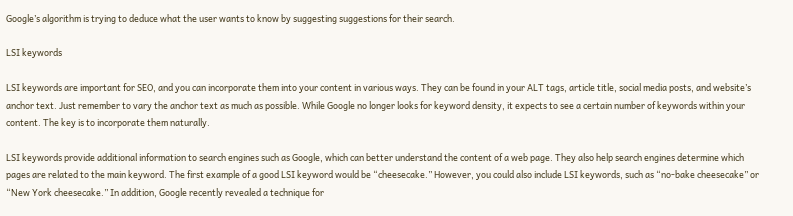Google’s algorithm is trying to deduce what the user wants to know by suggesting suggestions for their search.

LSI keywords

LSI keywords are important for SEO, and you can incorporate them into your content in various ways. They can be found in your ALT tags, article title, social media posts, and website’s anchor text. Just remember to vary the anchor text as much as possible. While Google no longer looks for keyword density, it expects to see a certain number of keywords within your content. The key is to incorporate them naturally.

LSI keywords provide additional information to search engines such as Google, which can better understand the content of a web page. They also help search engines determine which pages are related to the main keyword. The first example of a good LSI keyword would be “cheesecake.” However, you could also include LSI keywords, such as “no-bake cheesecake” or “New York cheesecake.” In addition, Google recently revealed a technique for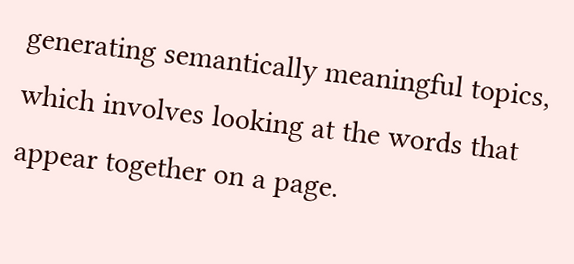generating semantically meaningful topics, which involves looking at the words that appear together on a page.